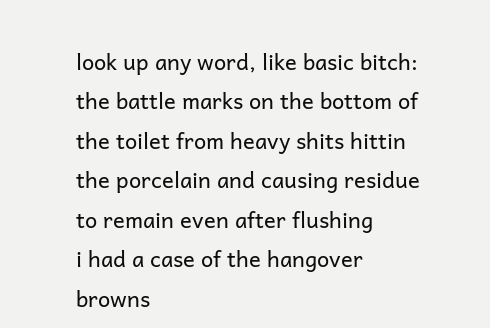look up any word, like basic bitch:
the battle marks on the bottom of the toilet from heavy shits hittin the porcelain and causing residue to remain even after flushing
i had a case of the hangover browns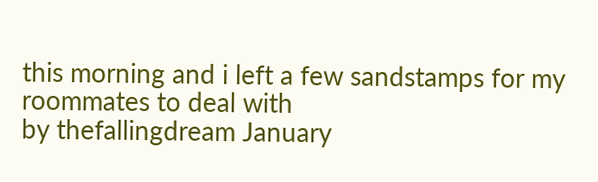this morning and i left a few sandstamps for my roommates to deal with
by thefallingdream January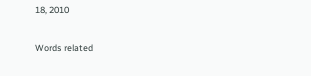18, 2010

Words related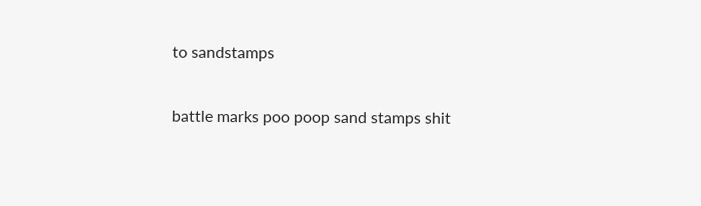to sandstamps

battle marks poo poop sand stamps shit